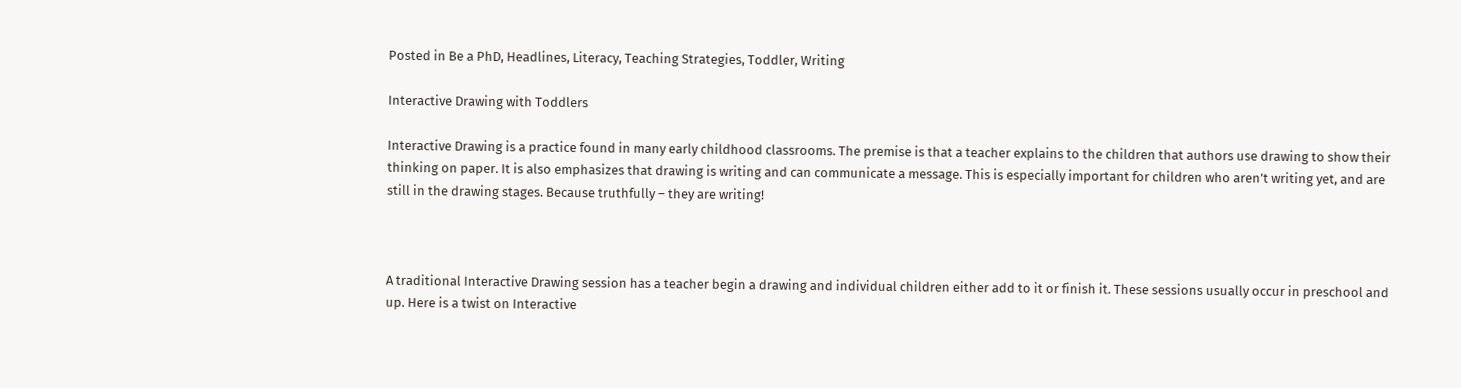Posted in Be a PhD, Headlines, Literacy, Teaching Strategies, Toddler, Writing

Interactive Drawing with Toddlers

Interactive Drawing is a practice found in many early childhood classrooms. The premise is that a teacher explains to the children that authors use drawing to show their thinking on paper. It is also emphasizes that drawing is writing and can communicate a message. This is especially important for children who aren’t writing yet, and are still in the drawing stages. Because truthfully – they are writing!



A traditional Interactive Drawing session has a teacher begin a drawing and individual children either add to it or finish it. These sessions usually occur in preschool and up. Here is a twist on Interactive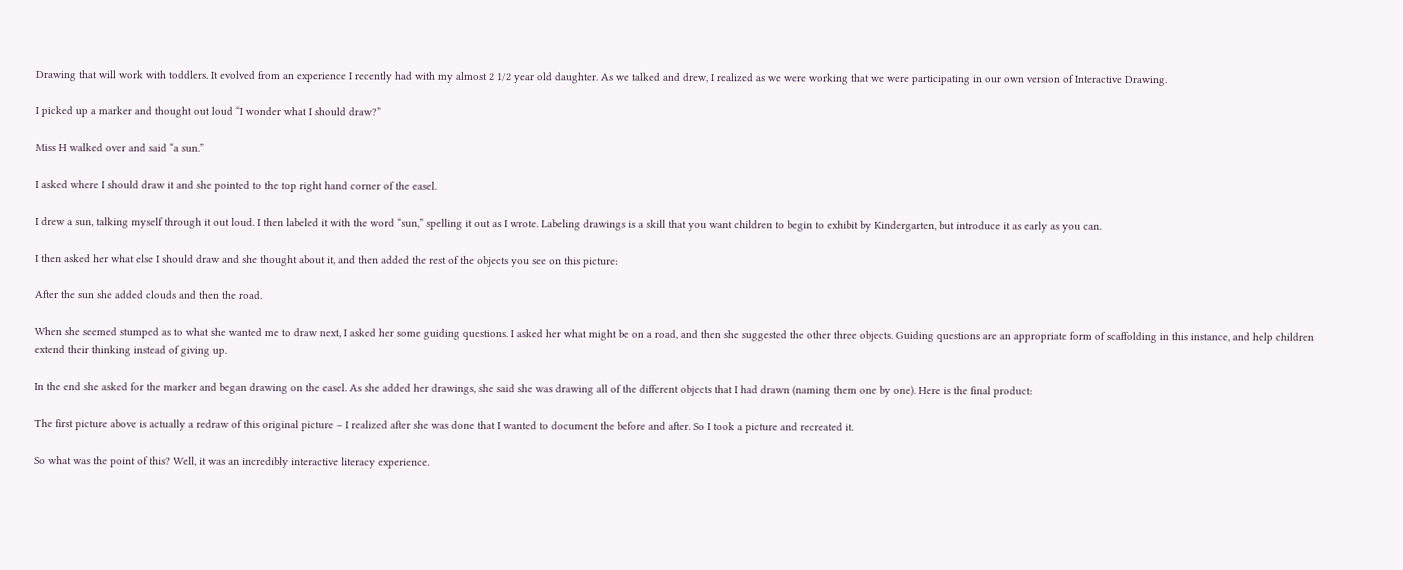Drawing that will work with toddlers. It evolved from an experience I recently had with my almost 2 1/2 year old daughter. As we talked and drew, I realized as we were working that we were participating in our own version of Interactive Drawing.

I picked up a marker and thought out loud “I wonder what I should draw?”

Miss H walked over and said “a sun.”

I asked where I should draw it and she pointed to the top right hand corner of the easel.

I drew a sun, talking myself through it out loud. I then labeled it with the word “sun,” spelling it out as I wrote. Labeling drawings is a skill that you want children to begin to exhibit by Kindergarten, but introduce it as early as you can.

I then asked her what else I should draw and she thought about it, and then added the rest of the objects you see on this picture:

After the sun she added clouds and then the road.

When she seemed stumped as to what she wanted me to draw next, I asked her some guiding questions. I asked her what might be on a road, and then she suggested the other three objects. Guiding questions are an appropriate form of scaffolding in this instance, and help children extend their thinking instead of giving up.

In the end she asked for the marker and began drawing on the easel. As she added her drawings, she said she was drawing all of the different objects that I had drawn (naming them one by one). Here is the final product:

The first picture above is actually a redraw of this original picture – I realized after she was done that I wanted to document the before and after. So I took a picture and recreated it.

So what was the point of this? Well, it was an incredibly interactive literacy experience.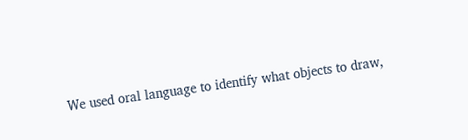We used oral language to identify what objects to draw,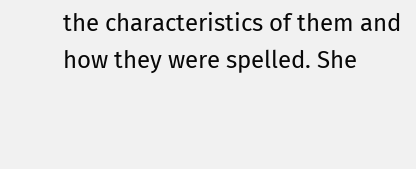the characteristics of them and how they were spelled. She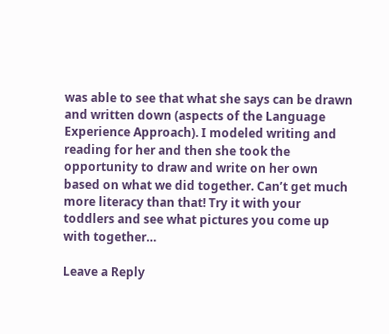was able to see that what she says can be drawn and written down (aspects of the Language Experience Approach). I modeled writing and reading for her and then she took the opportunity to draw and write on her own based on what we did together. Can’t get much more literacy than that! Try it with your toddlers and see what pictures you come up with together…

Leave a Reply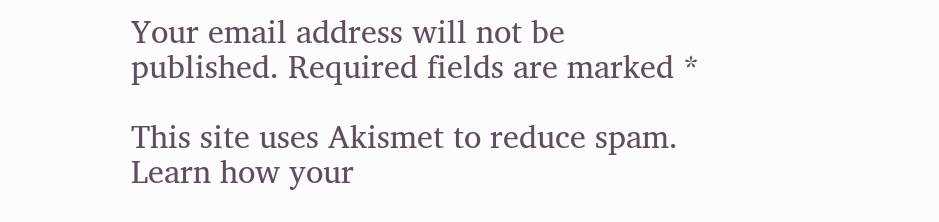Your email address will not be published. Required fields are marked *

This site uses Akismet to reduce spam. Learn how your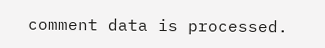comment data is processed.